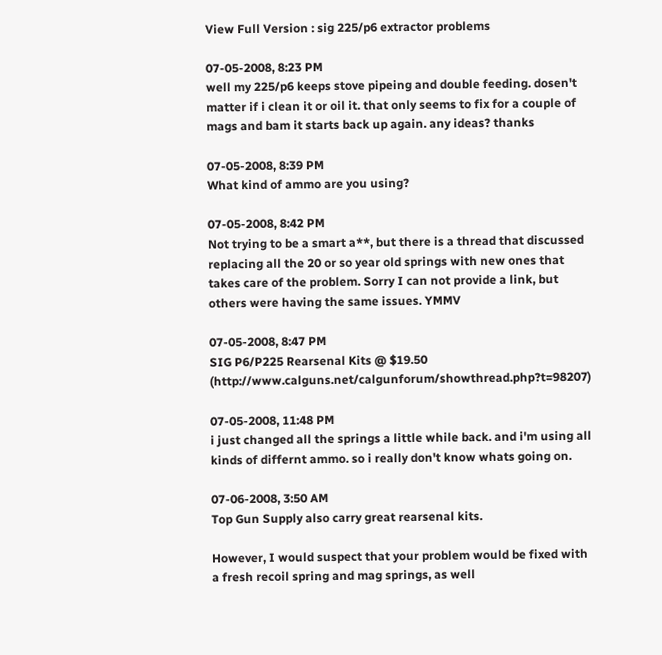View Full Version : sig 225/p6 extractor problems

07-05-2008, 8:23 PM
well my 225/p6 keeps stove pipeing and double feeding. dosen't matter if i clean it or oil it. that only seems to fix for a couple of mags and bam it starts back up again. any ideas? thanks

07-05-2008, 8:39 PM
What kind of ammo are you using?

07-05-2008, 8:42 PM
Not trying to be a smart a**, but there is a thread that discussed replacing all the 20 or so year old springs with new ones that takes care of the problem. Sorry I can not provide a link, but others were having the same issues. YMMV

07-05-2008, 8:47 PM
SIG P6/P225 Rearsenal Kits @ $19.50 (http://www.calguns.net/calgunforum/showthread.php?t=98207)

07-05-2008, 11:48 PM
i just changed all the springs a little while back. and i'm using all kinds of differnt ammo. so i really don't know whats going on.

07-06-2008, 3:50 AM
Top Gun Supply also carry great rearsenal kits.

However, I would suspect that your problem would be fixed with a fresh recoil spring and mag springs, as well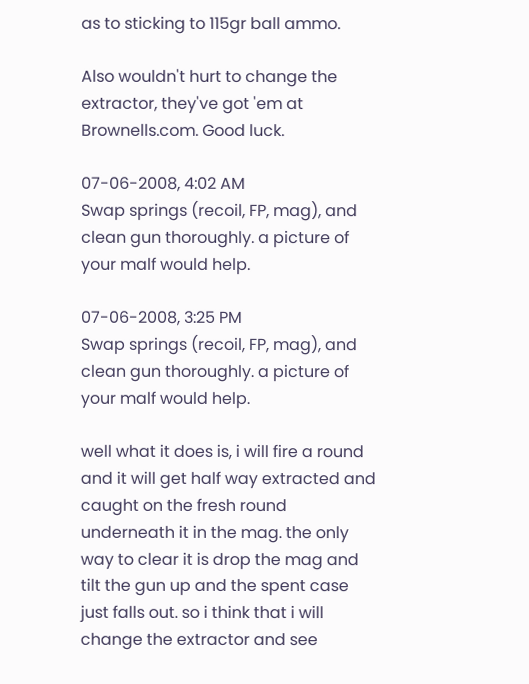as to sticking to 115gr ball ammo.

Also wouldn't hurt to change the extractor, they've got 'em at Brownells.com. Good luck.

07-06-2008, 4:02 AM
Swap springs (recoil, FP, mag), and clean gun thoroughly. a picture of your malf would help.

07-06-2008, 3:25 PM
Swap springs (recoil, FP, mag), and clean gun thoroughly. a picture of your malf would help.

well what it does is, i will fire a round and it will get half way extracted and caught on the fresh round underneath it in the mag. the only way to clear it is drop the mag and tilt the gun up and the spent case just falls out. so i think that i will change the extractor and see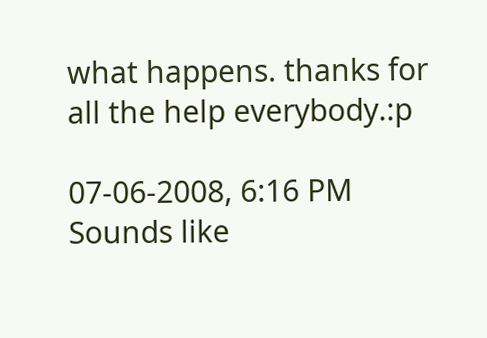what happens. thanks for all the help everybody.:p

07-06-2008, 6:16 PM
Sounds like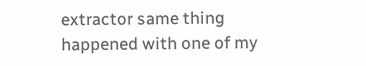extractor same thing happened with one of my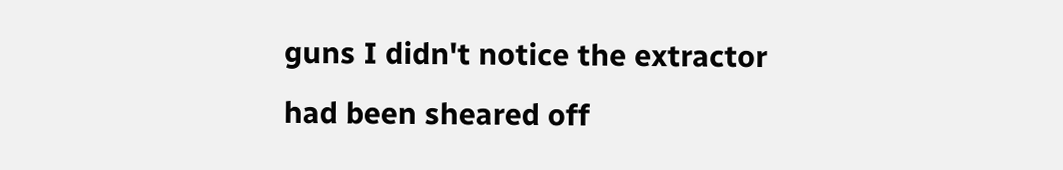guns I didn't notice the extractor had been sheared off